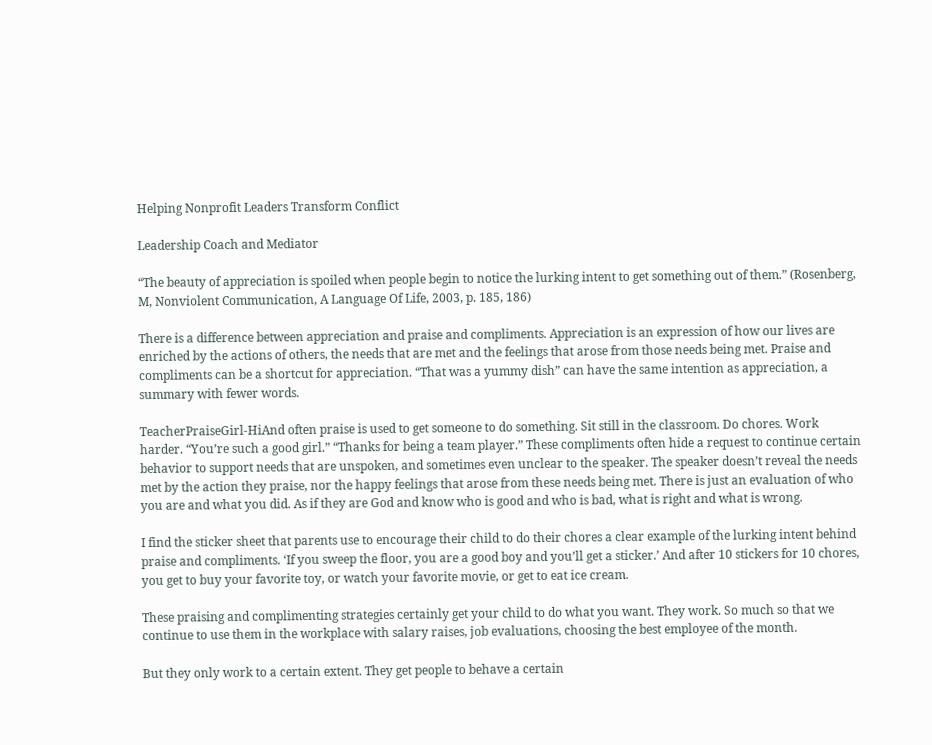Helping Nonprofit Leaders Transform Conflict

Leadership Coach and Mediator

“The beauty of appreciation is spoiled when people begin to notice the lurking intent to get something out of them.” (Rosenberg, M, Nonviolent Communication, A Language Of Life, 2003, p. 185, 186)

There is a difference between appreciation and praise and compliments. Appreciation is an expression of how our lives are enriched by the actions of others, the needs that are met and the feelings that arose from those needs being met. Praise and compliments can be a shortcut for appreciation. “That was a yummy dish” can have the same intention as appreciation, a summary with fewer words.

TeacherPraiseGirl-HiAnd often praise is used to get someone to do something. Sit still in the classroom. Do chores. Work harder. “You’re such a good girl.” “Thanks for being a team player.” These compliments often hide a request to continue certain behavior to support needs that are unspoken, and sometimes even unclear to the speaker. The speaker doesn’t reveal the needs met by the action they praise, nor the happy feelings that arose from these needs being met. There is just an evaluation of who you are and what you did. As if they are God and know who is good and who is bad, what is right and what is wrong.

I find the sticker sheet that parents use to encourage their child to do their chores a clear example of the lurking intent behind praise and compliments. ‘If you sweep the floor, you are a good boy and you’ll get a sticker.’ And after 10 stickers for 10 chores, you get to buy your favorite toy, or watch your favorite movie, or get to eat ice cream.

These praising and complimenting strategies certainly get your child to do what you want. They work. So much so that we continue to use them in the workplace with salary raises, job evaluations, choosing the best employee of the month.

But they only work to a certain extent. They get people to behave a certain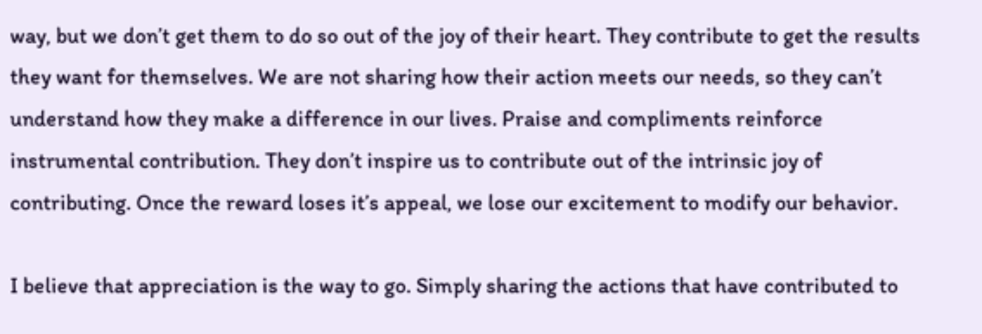way, but we don’t get them to do so out of the joy of their heart. They contribute to get the results they want for themselves. We are not sharing how their action meets our needs, so they can’t understand how they make a difference in our lives. Praise and compliments reinforce instrumental contribution. They don’t inspire us to contribute out of the intrinsic joy of contributing. Once the reward loses it’s appeal, we lose our excitement to modify our behavior.

I believe that appreciation is the way to go. Simply sharing the actions that have contributed to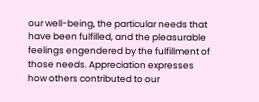our well-being, the particular needs that have been fulfilled, and the pleasurable feelings engendered by the fulfillment of those needs. Appreciation expresses how others contributed to our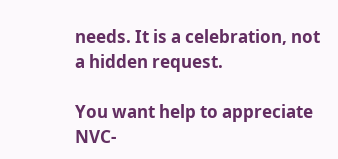needs. It is a celebration, not a hidden request.

You want help to appreciate NVC-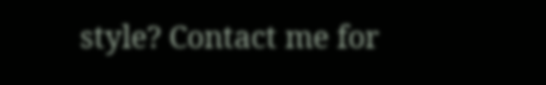style? Contact me for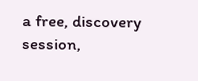a free, discovery session,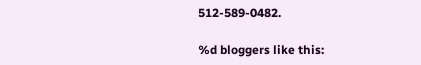512-589-0482.

%d bloggers like this: